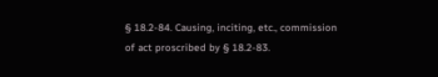§ 18.2-84. Causing, inciting, etc., commission of act proscribed by § 18.2-83.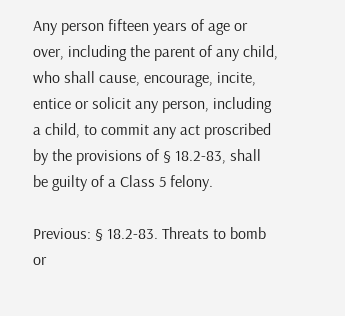Any person fifteen years of age or over, including the parent of any child, who shall cause, encourage, incite, entice or solicit any person, including a child, to commit any act proscribed by the provisions of § 18.2-83, shall be guilty of a Class 5 felony.

Previous: § 18.2-83. Threats to bomb or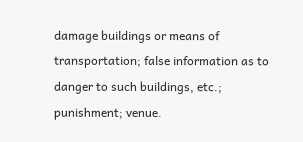damage buildings or means of transportation; false information as to danger to such buildings, etc.; punishment; venue.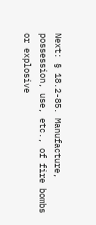Next: § 18.2-85. Manufacture, possession, use, etc., of fire bombs or explosive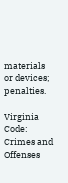materials or devices; penalties.

Virginia Code: Crimes and Offenses